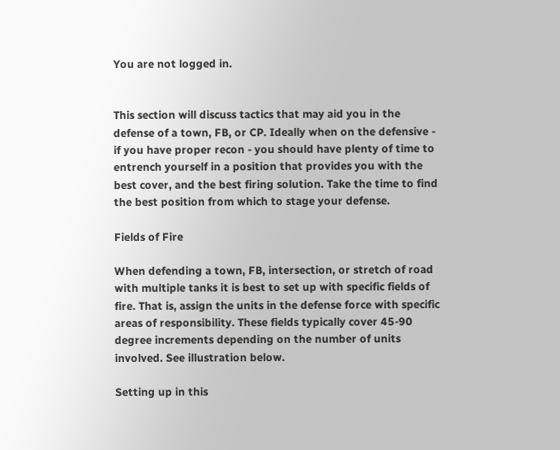You are not logged in.


This section will discuss tactics that may aid you in the defense of a town, FB, or CP. Ideally when on the defensive - if you have proper recon - you should have plenty of time to entrench yourself in a position that provides you with the best cover, and the best firing solution. Take the time to find the best position from which to stage your defense.

Fields of Fire

When defending a town, FB, intersection, or stretch of road with multiple tanks it is best to set up with specific fields of fire. That is, assign the units in the defense force with specific areas of responsibility. These fields typically cover 45-90 degree increments depending on the number of units involved. See illustration below.

Setting up in this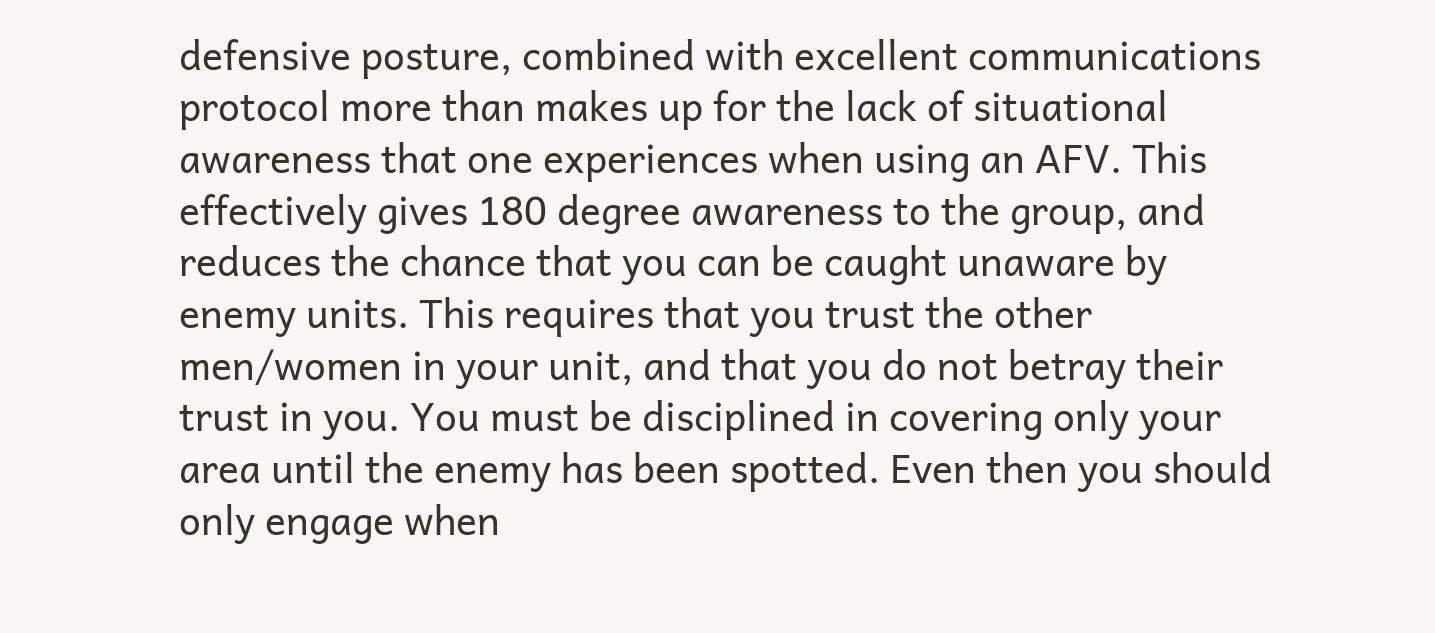defensive posture, combined with excellent communications protocol more than makes up for the lack of situational awareness that one experiences when using an AFV. This effectively gives 180 degree awareness to the group, and reduces the chance that you can be caught unaware by enemy units. This requires that you trust the other men/women in your unit, and that you do not betray their trust in you. You must be disciplined in covering only your area until the enemy has been spotted. Even then you should only engage when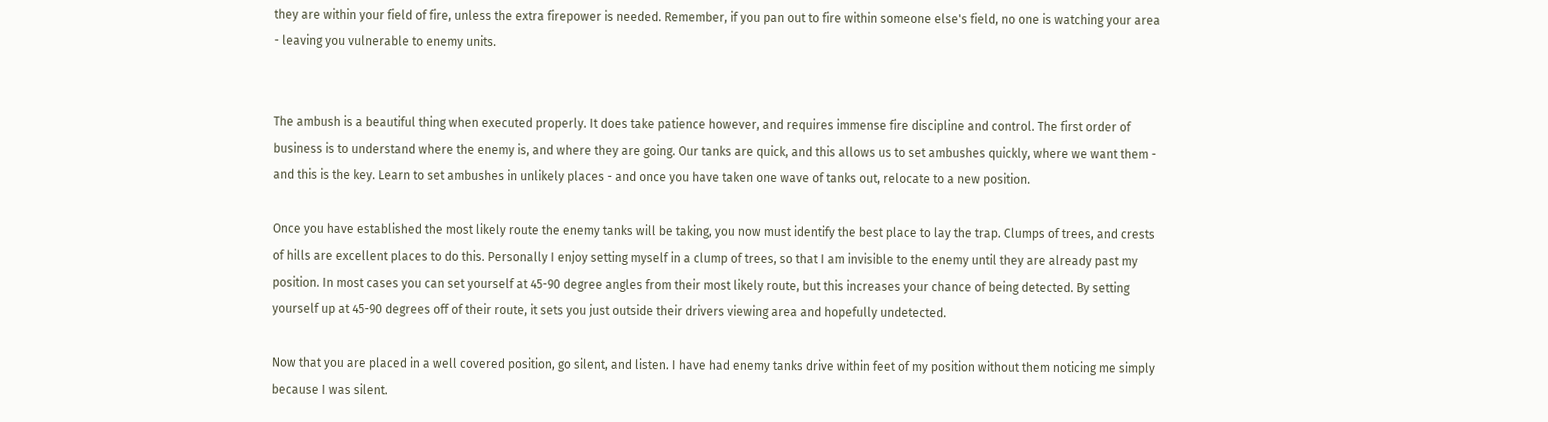they are within your field of fire, unless the extra firepower is needed. Remember, if you pan out to fire within someone else's field, no one is watching your area - leaving you vulnerable to enemy units.


The ambush is a beautiful thing when executed properly. It does take patience however, and requires immense fire discipline and control. The first order of business is to understand where the enemy is, and where they are going. Our tanks are quick, and this allows us to set ambushes quickly, where we want them - and this is the key. Learn to set ambushes in unlikely places - and once you have taken one wave of tanks out, relocate to a new position.

Once you have established the most likely route the enemy tanks will be taking, you now must identify the best place to lay the trap. Clumps of trees, and crests of hills are excellent places to do this. Personally I enjoy setting myself in a clump of trees, so that I am invisible to the enemy until they are already past my position. In most cases you can set yourself at 45-90 degree angles from their most likely route, but this increases your chance of being detected. By setting yourself up at 45-90 degrees off of their route, it sets you just outside their drivers viewing area and hopefully undetected.

Now that you are placed in a well covered position, go silent, and listen. I have had enemy tanks drive within feet of my position without them noticing me simply because I was silent.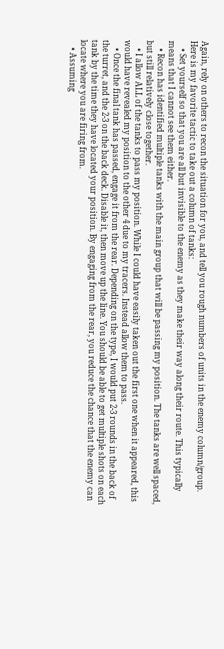Again, rely on others to recon the situation for you, and tell you rough numbers of units in the enemy column/group. Here is my favorite tactic to take out a column of tanks:
    • Set yourself so that you are all but invisible to the enemy as they make their way along their route. This typically means that I cannot see them either.
    • Recon has identified multiple tanks with the main group that will be passing my position. The tanks are well spaced, but still relatively close together.
    • I allow ALL of the tanks to pass my position. While I could have easily taken out the first one when it appeared, this would have revealed my position to the other 4 due to my tracers. Instead allow them to pass.
    • Once the final tank has passed, engage it from the rear. Depending on the type, I would put 2-3 rounds in the back of the turret, and the 2-3 on the back deck. Disable it, then move up the line. You should be able to get multiple shots on each tank by the time they have located your position. By engaging from the rear, you reduce the chance that the enemy can locate where you are firing from.
    • Assuming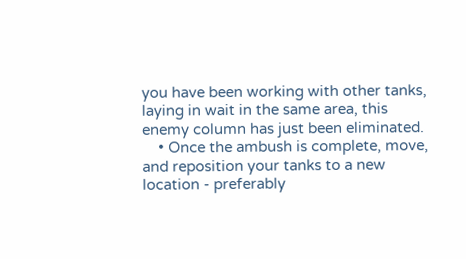you have been working with other tanks, laying in wait in the same area, this enemy column has just been eliminated.
    • Once the ambush is complete, move, and reposition your tanks to a new location - preferably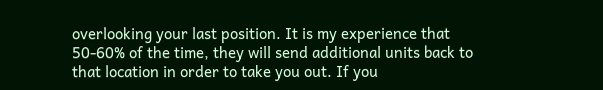overlooking your last position. It is my experience that 50-60% of the time, they will send additional units back to that location in order to take you out. If you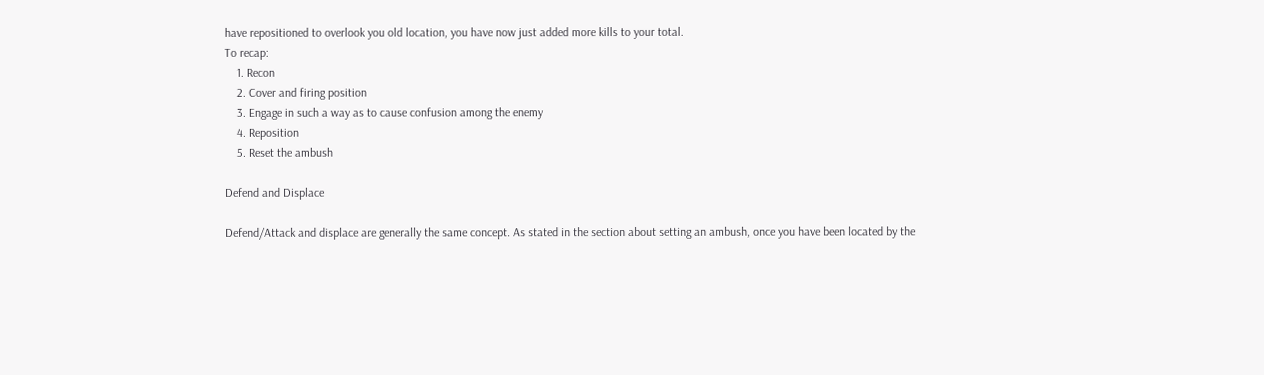have repositioned to overlook you old location, you have now just added more kills to your total.
To recap:
    1. Recon
    2. Cover and firing position
    3. Engage in such a way as to cause confusion among the enemy
    4. Reposition
    5. Reset the ambush

Defend and Displace

Defend/Attack and displace are generally the same concept. As stated in the section about setting an ambush, once you have been located by the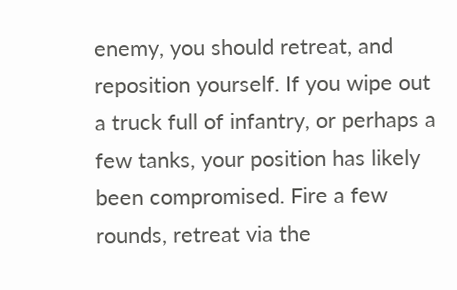enemy, you should retreat, and reposition yourself. If you wipe out a truck full of infantry, or perhaps a few tanks, your position has likely been compromised. Fire a few rounds, retreat via the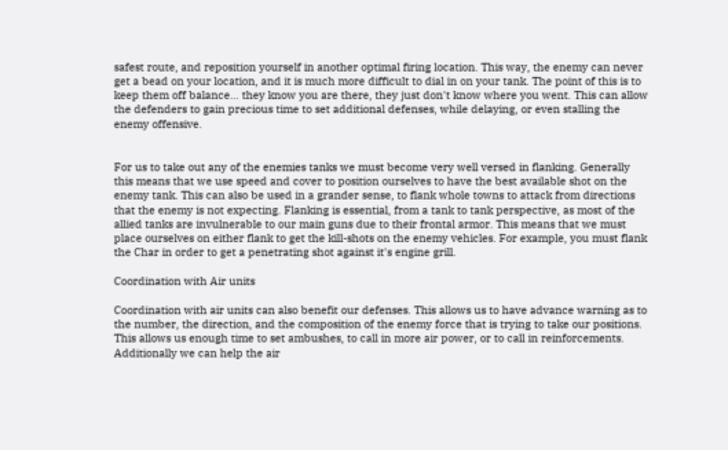safest route, and reposition yourself in another optimal firing location. This way, the enemy can never get a bead on your location, and it is much more difficult to dial in on your tank. The point of this is to keep them off balance... they know you are there, they just don't know where you went. This can allow the defenders to gain precious time to set additional defenses, while delaying, or even stalling the enemy offensive.


For us to take out any of the enemies tanks we must become very well versed in flanking. Generally this means that we use speed and cover to position ourselves to have the best available shot on the enemy tank. This can also be used in a grander sense, to flank whole towns to attack from directions that the enemy is not expecting. Flanking is essential, from a tank to tank perspective, as most of the allied tanks are invulnerable to our main guns due to their frontal armor. This means that we must place ourselves on either flank to get the kill-shots on the enemy vehicles. For example, you must flank the Char in order to get a penetrating shot against it's engine grill.

Coordination with Air units

Coordination with air units can also benefit our defenses. This allows us to have advance warning as to the number, the direction, and the composition of the enemy force that is trying to take our positions. This allows us enough time to set ambushes, to call in more air power, or to call in reinforcements. Additionally we can help the air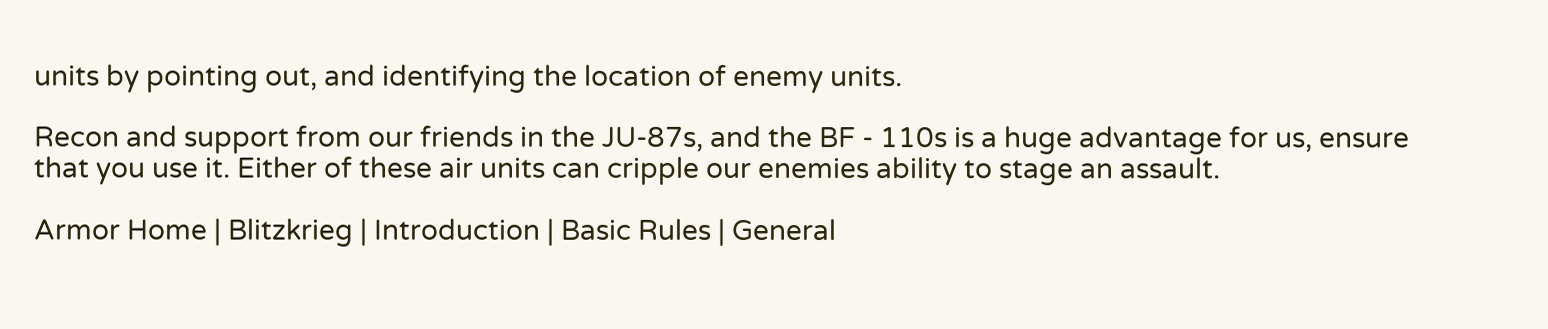units by pointing out, and identifying the location of enemy units.

Recon and support from our friends in the JU-87s, and the BF - 110s is a huge advantage for us, ensure that you use it. Either of these air units can cripple our enemies ability to stage an assault.

Armor Home | Blitzkrieg | Introduction | Basic Rules | General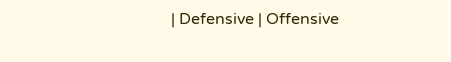| Defensive | Offensive